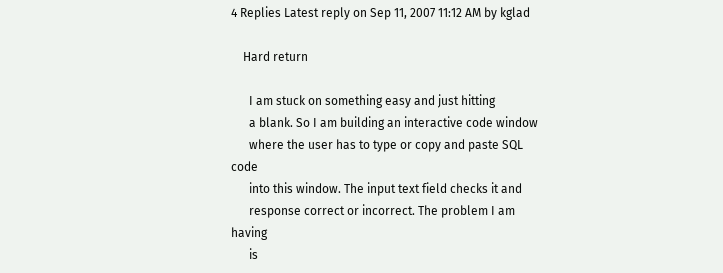4 Replies Latest reply on Sep 11, 2007 11:12 AM by kglad

    Hard return

      I am stuck on something easy and just hitting
      a blank. So I am building an interactive code window
      where the user has to type or copy and paste SQL code
      into this window. The input text field checks it and
      response correct or incorrect. The problem I am having
      is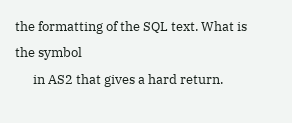the formatting of the SQL text. What is the symbol
      in AS2 that gives a hard return.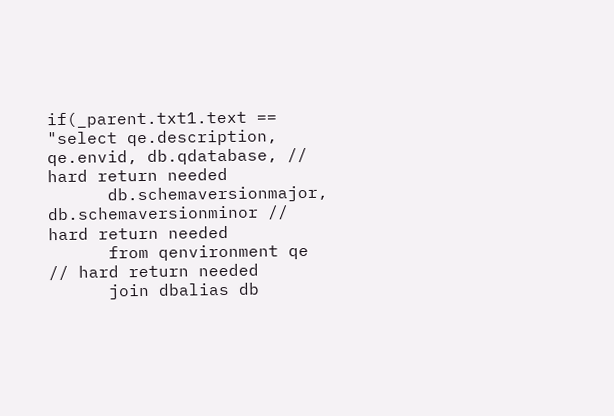if(_parent.txt1.text == "select qe.description, qe.envid, db.qdatabase, // hard return needed
      db.schemaversionmajor, db.schemaversionminor // hard return needed
      from qenvironment qe // hard return needed
      join dbalias db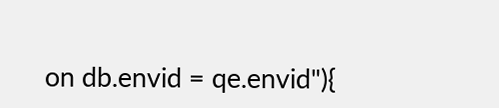on db.envid = qe.envid"){